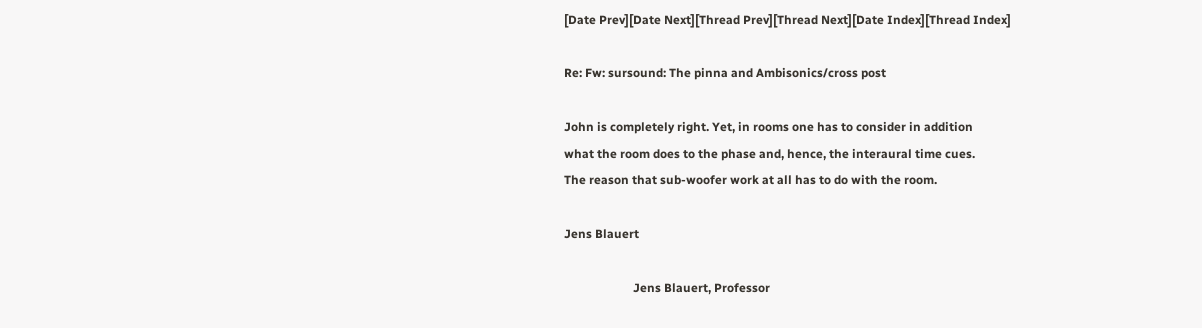[Date Prev][Date Next][Thread Prev][Thread Next][Date Index][Thread Index]

Re: Fw: sursound: The pinna and Ambisonics/cross post

John is completely right. Yet, in rooms one has to consider in addition
what the room does to the phase and, hence, the interaural time cues.
The reason that sub-woofer work at all has to do with the room.

Jens Blauert

                       Jens Blauert, Professor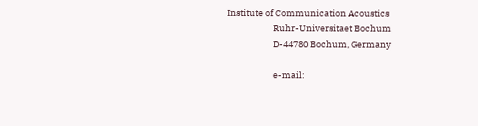Institute of Communication Acoustics
                       Ruhr-Universitaet Bochum
                       D-44780 Bochum, Germany

                       e-mail: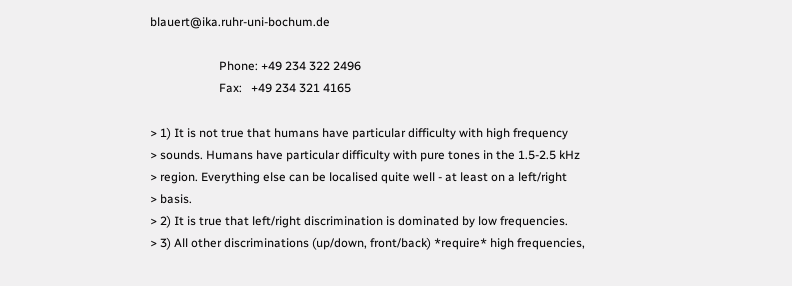blauert@ika.ruhr-uni-bochum.de

                       Phone: +49 234 322 2496
                       Fax:   +49 234 321 4165

> 1) It is not true that humans have particular difficulty with high frequency
> sounds. Humans have particular difficulty with pure tones in the 1.5-2.5 kHz
> region. Everything else can be localised quite well - at least on a left/right
> basis.
> 2) It is true that left/right discrimination is dominated by low frequencies.
> 3) All other discriminations (up/down, front/back) *require* high frequencies,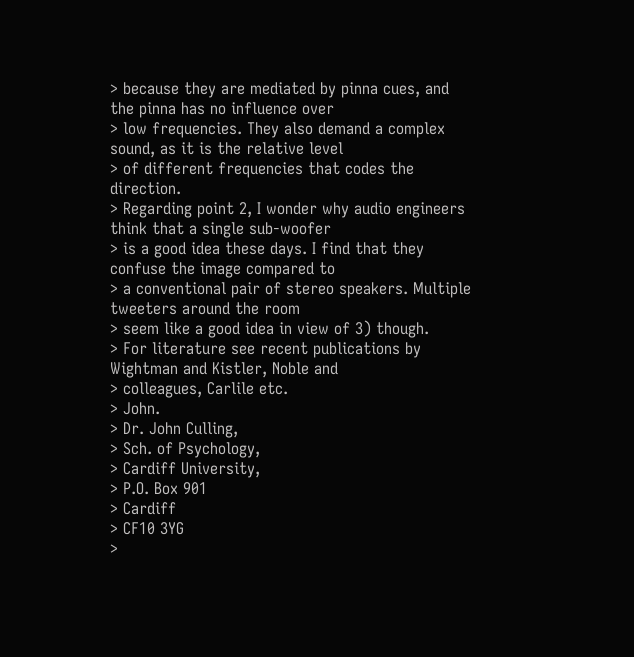> because they are mediated by pinna cues, and the pinna has no influence over
> low frequencies. They also demand a complex sound, as it is the relative level
> of different frequencies that codes the direction.
> Regarding point 2, I wonder why audio engineers think that a single sub-woofer
> is a good idea these days. I find that they confuse the image compared to
> a conventional pair of stereo speakers. Multiple tweeters around the room
> seem like a good idea in view of 3) though.
> For literature see recent publications by Wightman and Kistler, Noble and
> colleagues, Carlile etc.
> John.
> Dr. John Culling,
> Sch. of Psychology,
> Cardiff University,
> P.O. Box 901
> Cardiff
> CF10 3YG
>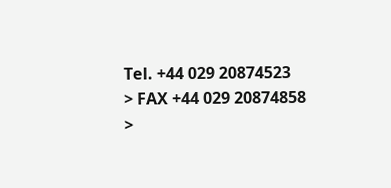Tel. +44 029 20874523
> FAX +44 029 20874858
>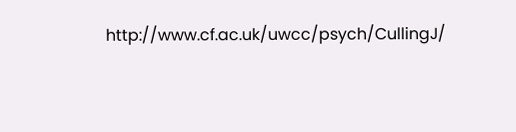http://www.cf.ac.uk/uwcc/psych/CullingJ/